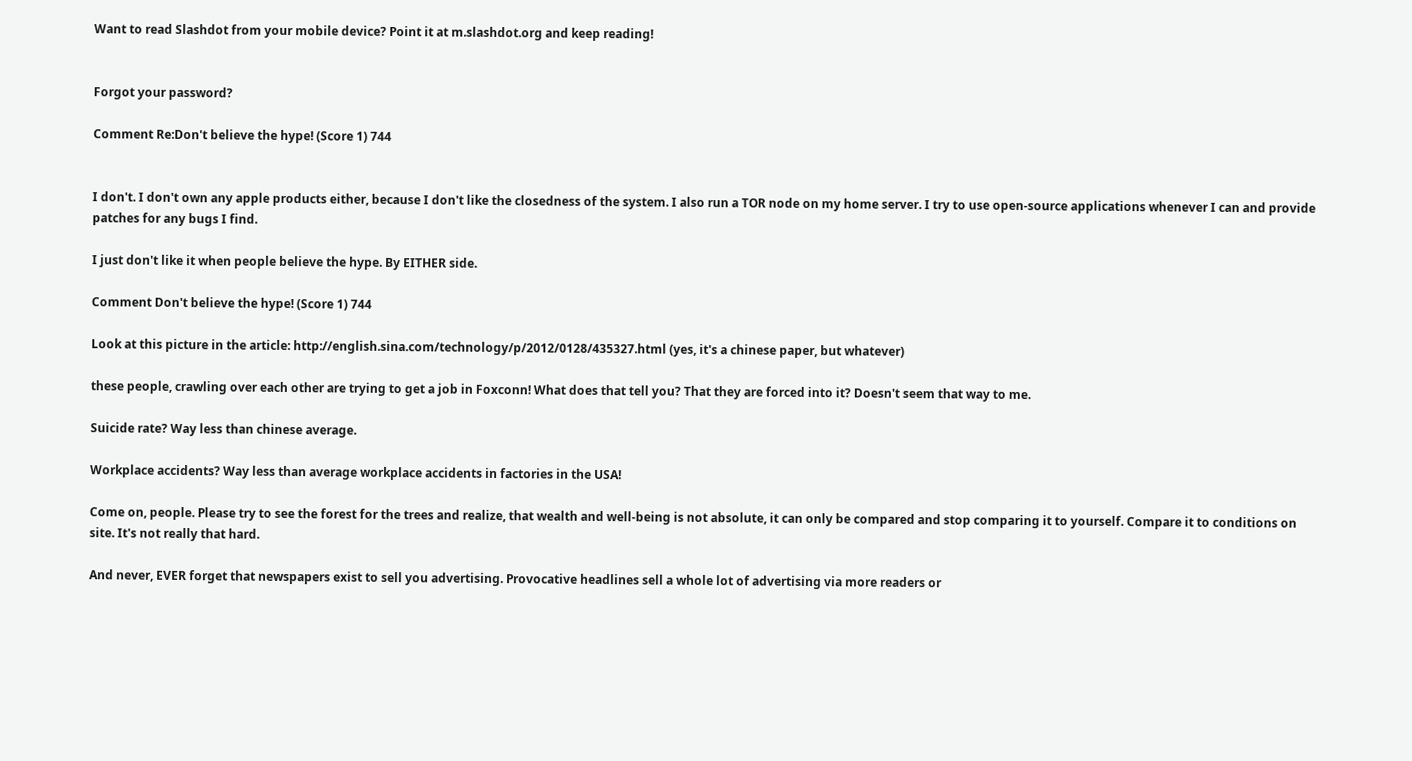Want to read Slashdot from your mobile device? Point it at m.slashdot.org and keep reading!


Forgot your password?

Comment Re:Don't believe the hype! (Score 1) 744


I don't. I don't own any apple products either, because I don't like the closedness of the system. I also run a TOR node on my home server. I try to use open-source applications whenever I can and provide patches for any bugs I find.

I just don't like it when people believe the hype. By EITHER side.

Comment Don't believe the hype! (Score 1) 744

Look at this picture in the article: http://english.sina.com/technology/p/2012/0128/435327.html (yes, it's a chinese paper, but whatever)

these people, crawling over each other are trying to get a job in Foxconn! What does that tell you? That they are forced into it? Doesn't seem that way to me.

Suicide rate? Way less than chinese average.

Workplace accidents? Way less than average workplace accidents in factories in the USA!

Come on, people. Please try to see the forest for the trees and realize, that wealth and well-being is not absolute, it can only be compared and stop comparing it to yourself. Compare it to conditions on site. It's not really that hard.

And never, EVER forget that newspapers exist to sell you advertising. Provocative headlines sell a whole lot of advertising via more readers or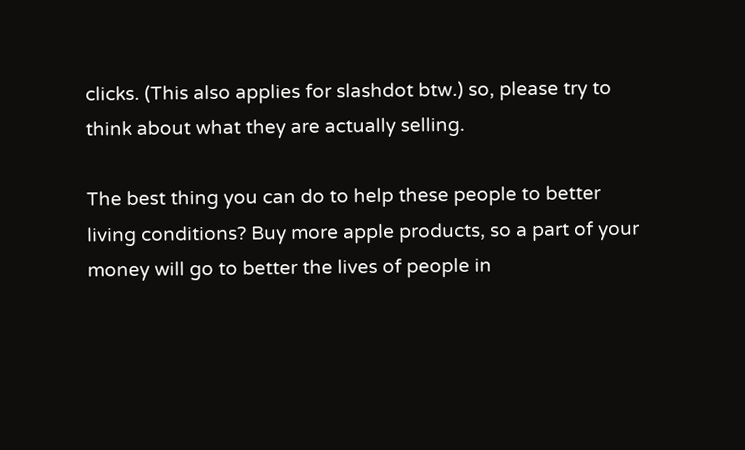clicks. (This also applies for slashdot btw.) so, please try to think about what they are actually selling.

The best thing you can do to help these people to better living conditions? Buy more apple products, so a part of your money will go to better the lives of people in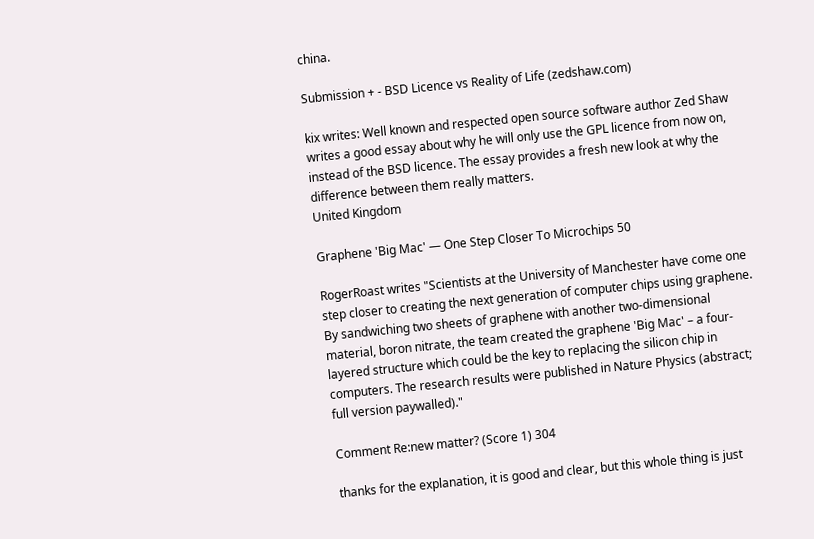china.

Submission + - BSD Licence vs Reality of Life (zedshaw.com)

kix writes: Well known and respected open source software author Zed Shaw writes a good essay about why he will only use the GPL licence from now on, instead of the BSD licence. The essay provides a fresh new look at why the difference between them really matters.
United Kingdom

Graphene 'Big Mac' — One Step Closer To Microchips 50

RogerRoast writes "Scientists at the University of Manchester have come one step closer to creating the next generation of computer chips using graphene. By sandwiching two sheets of graphene with another two-dimensional material, boron nitrate, the team created the graphene 'Big Mac' – a four-layered structure which could be the key to replacing the silicon chip in computers. The research results were published in Nature Physics (abstract; full version paywalled)."

Comment Re:new matter? (Score 1) 304

thanks for the explanation, it is good and clear, but this whole thing is just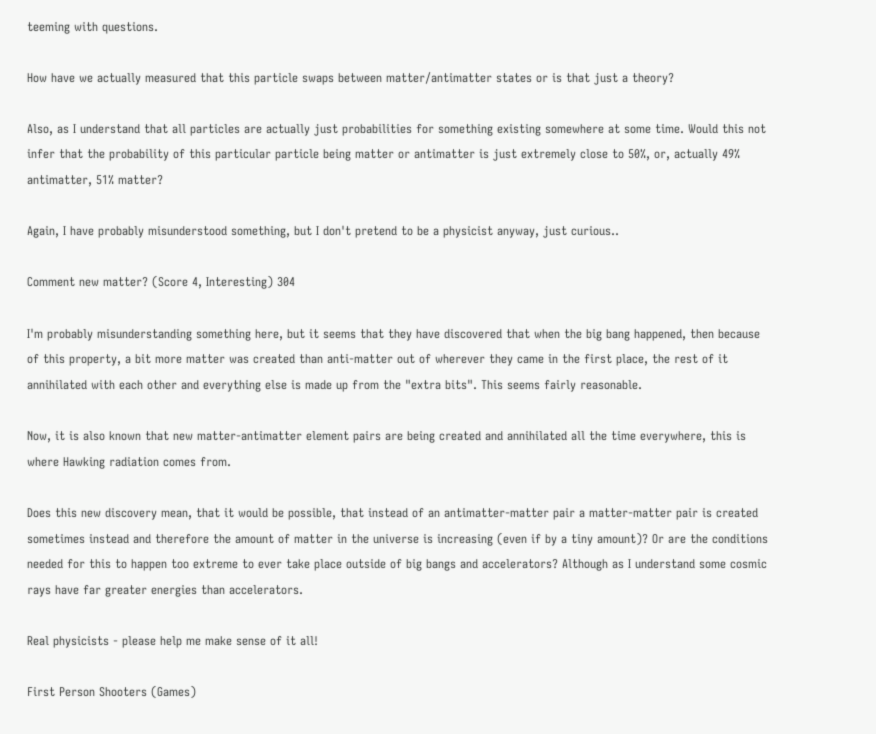teeming with questions.

How have we actually measured that this particle swaps between matter/antimatter states or is that just a theory?

Also, as I understand that all particles are actually just probabilities for something existing somewhere at some time. Would this not infer that the probability of this particular particle being matter or antimatter is just extremely close to 50%, or, actually 49% antimatter, 51% matter?

Again, I have probably misunderstood something, but I don't pretend to be a physicist anyway, just curious..

Comment new matter? (Score 4, Interesting) 304

I'm probably misunderstanding something here, but it seems that they have discovered that when the big bang happened, then because of this property, a bit more matter was created than anti-matter out of wherever they came in the first place, the rest of it annihilated with each other and everything else is made up from the "extra bits". This seems fairly reasonable.

Now, it is also known that new matter-antimatter element pairs are being created and annihilated all the time everywhere, this is where Hawking radiation comes from.

Does this new discovery mean, that it would be possible, that instead of an antimatter-matter pair a matter-matter pair is created sometimes instead and therefore the amount of matter in the universe is increasing (even if by a tiny amount)? Or are the conditions needed for this to happen too extreme to ever take place outside of big bangs and accelerators? Although as I understand some cosmic rays have far greater energies than accelerators.

Real physicists - please help me make sense of it all!

First Person Shooters (Games)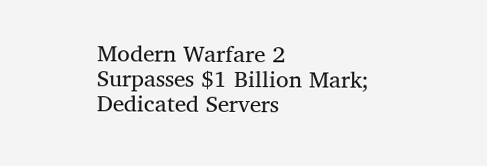Modern Warfare 2 Surpasses $1 Billion Mark; Dedicated Servers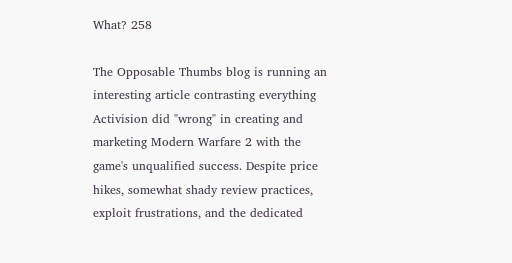What? 258

The Opposable Thumbs blog is running an interesting article contrasting everything Activision did "wrong" in creating and marketing Modern Warfare 2 with the game's unqualified success. Despite price hikes, somewhat shady review practices, exploit frustrations, and the dedicated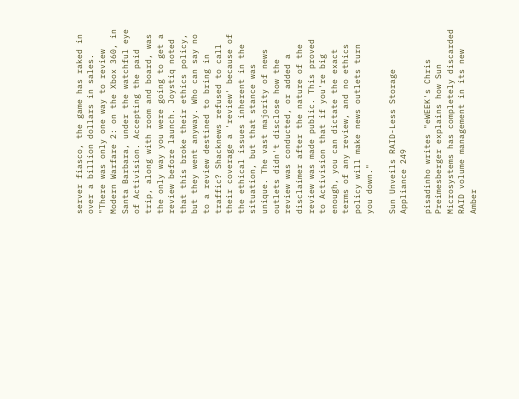server fiasco, the game has raked in over a billion dollars in sales. "There was only one way to review Modern Warfare 2: on the Xbox 360, in Santa Barbara, under the watchful eye of Activision. Accepting the paid trip, along with room and board, was the only way you were going to get a review before launch. Joystiq noted that this broke their ethics policy, but they went anyway. Who can say no to a review destined to bring in traffic? Shacknews refused to call their coverage a 'review' because of the ethical issues inherent in the situation, but that stance was unique. The vast majority of news outlets didn't disclose how the review was conducted, or added a disclaimer after the nature of the review was made public. This proved to Activision that if you're big enough, you can dictate the exact terms of any review, and no ethics policy will make news outlets turn you down."

Sun Unveils RAID-Less Storage Appliance 249

pisadinho writes "eWEEK's Chris Preimesberger explains how Sun Microsystems has completely discarded RAID volume management in its new Amber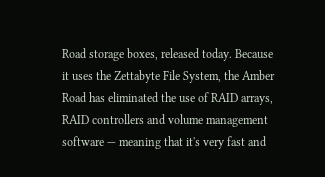Road storage boxes, released today. Because it uses the Zettabyte File System, the Amber Road has eliminated the use of RAID arrays, RAID controllers and volume management software — meaning that it's very fast and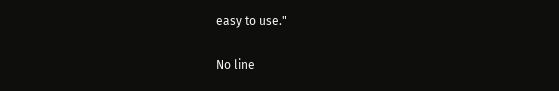easy to use."

No line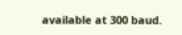available at 300 baud.